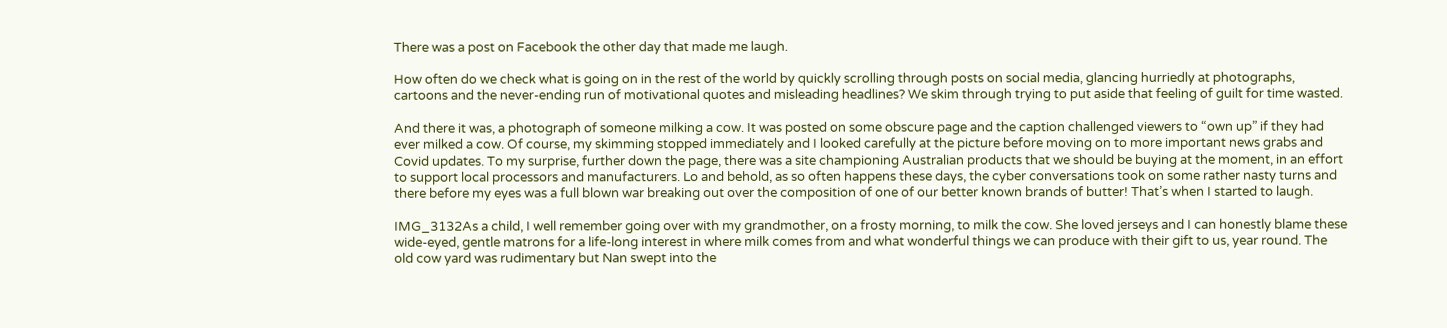There was a post on Facebook the other day that made me laugh.

How often do we check what is going on in the rest of the world by quickly scrolling through posts on social media, glancing hurriedly at photographs, cartoons and the never-ending run of motivational quotes and misleading headlines? We skim through trying to put aside that feeling of guilt for time wasted.

And there it was, a photograph of someone milking a cow. It was posted on some obscure page and the caption challenged viewers to “own up” if they had ever milked a cow. Of course, my skimming stopped immediately and I looked carefully at the picture before moving on to more important news grabs and Covid updates. To my surprise, further down the page, there was a site championing Australian products that we should be buying at the moment, in an effort to support local processors and manufacturers. Lo and behold, as so often happens these days, the cyber conversations took on some rather nasty turns and there before my eyes was a full blown war breaking out over the composition of one of our better known brands of butter! That’s when I started to laugh.

IMG_3132As a child, I well remember going over with my grandmother, on a frosty morning, to milk the cow. She loved jerseys and I can honestly blame these wide-eyed, gentle matrons for a life-long interest in where milk comes from and what wonderful things we can produce with their gift to us, year round. The old cow yard was rudimentary but Nan swept into the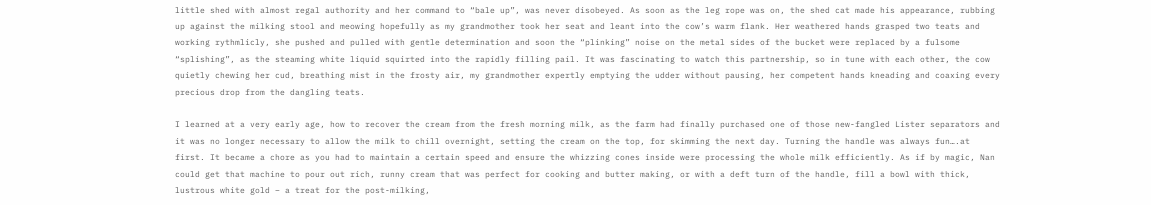little shed with almost regal authority and her command to “bale up”, was never disobeyed. As soon as the leg rope was on, the shed cat made his appearance, rubbing up against the milking stool and meowing hopefully as my grandmother took her seat and leant into the cow’s warm flank. Her weathered hands grasped two teats and working rythmlicly, she pushed and pulled with gentle determination and soon the “plinking” noise on the metal sides of the bucket were replaced by a fulsome “splishing”, as the steaming white liquid squirted into the rapidly filling pail. It was fascinating to watch this partnership, so in tune with each other, the cow quietly chewing her cud, breathing mist in the frosty air, my grandmother expertly emptying the udder without pausing, her competent hands kneading and coaxing every precious drop from the dangling teats.

I learned at a very early age, how to recover the cream from the fresh morning milk, as the farm had finally purchased one of those new-fangled Lister separators and it was no longer necessary to allow the milk to chill overnight, setting the cream on the top, for skimming the next day. Turning the handle was always fun….at first. It became a chore as you had to maintain a certain speed and ensure the whizzing cones inside were processing the whole milk efficiently. As if by magic, Nan could get that machine to pour out rich, runny cream that was perfect for cooking and butter making, or with a deft turn of the handle, fill a bowl with thick, lustrous white gold – a treat for the post-milking,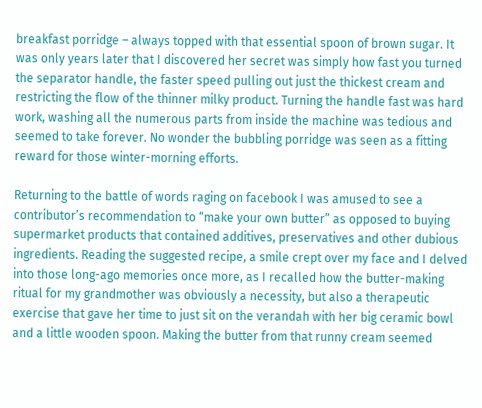breakfast porridge – always topped with that essential spoon of brown sugar. It was only years later that I discovered her secret was simply how fast you turned the separator handle, the faster speed pulling out just the thickest cream and restricting the flow of the thinner milky product. Turning the handle fast was hard work, washing all the numerous parts from inside the machine was tedious and seemed to take forever. No wonder the bubbling porridge was seen as a fitting reward for those winter-morning efforts.

Returning to the battle of words raging on facebook I was amused to see a contributor’s recommendation to “make your own butter” as opposed to buying supermarket products that contained additives, preservatives and other dubious ingredients. Reading the suggested recipe, a smile crept over my face and I delved into those long-ago memories once more, as I recalled how the butter-making ritual for my grandmother was obviously a necessity, but also a therapeutic exercise that gave her time to just sit on the verandah with her big ceramic bowl and a little wooden spoon. Making the butter from that runny cream seemed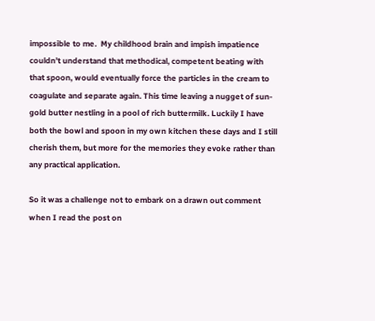impossible to me.  My childhood brain and impish impatience couldn’t understand that methodical, competent beating with that spoon, would eventually force the particles in the cream to coagulate and separate again. This time leaving a nugget of sun-gold butter nestling in a pool of rich buttermilk. Luckily I have both the bowl and spoon in my own kitchen these days and I still cherish them, but more for the memories they evoke rather than any practical application.

So it was a challenge not to embark on a drawn out comment when I read the post on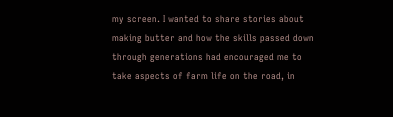my screen. I wanted to share stories about making butter and how the skills passed down through generations had encouraged me to take aspects of farm life on the road, in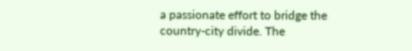a passionate effort to bridge the country-city divide. The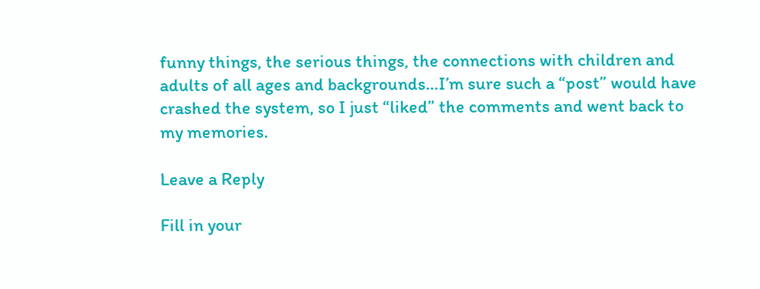funny things, the serious things, the connections with children and adults of all ages and backgrounds…I’m sure such a “post” would have crashed the system, so I just “liked” the comments and went back to my memories.

Leave a Reply

Fill in your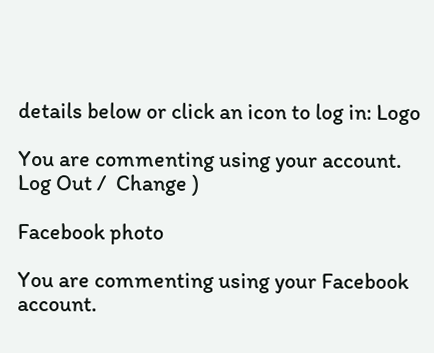details below or click an icon to log in: Logo

You are commenting using your account. Log Out /  Change )

Facebook photo

You are commenting using your Facebook account.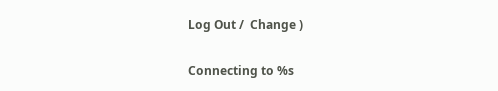Log Out /  Change )

Connecting to %s